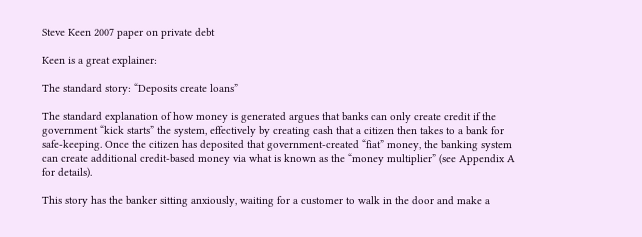Steve Keen 2007 paper on private debt

Keen is a great explainer:

The standard story: “Deposits create loans”

The standard explanation of how money is generated argues that banks can only create credit if the government “kick starts” the system, effectively by creating cash that a citizen then takes to a bank for safe-keeping. Once the citizen has deposited that government-created “fiat” money, the banking system can create additional credit-based money via what is known as the “money multiplier” (see Appendix A for details).

This story has the banker sitting anxiously, waiting for a customer to walk in the door and make a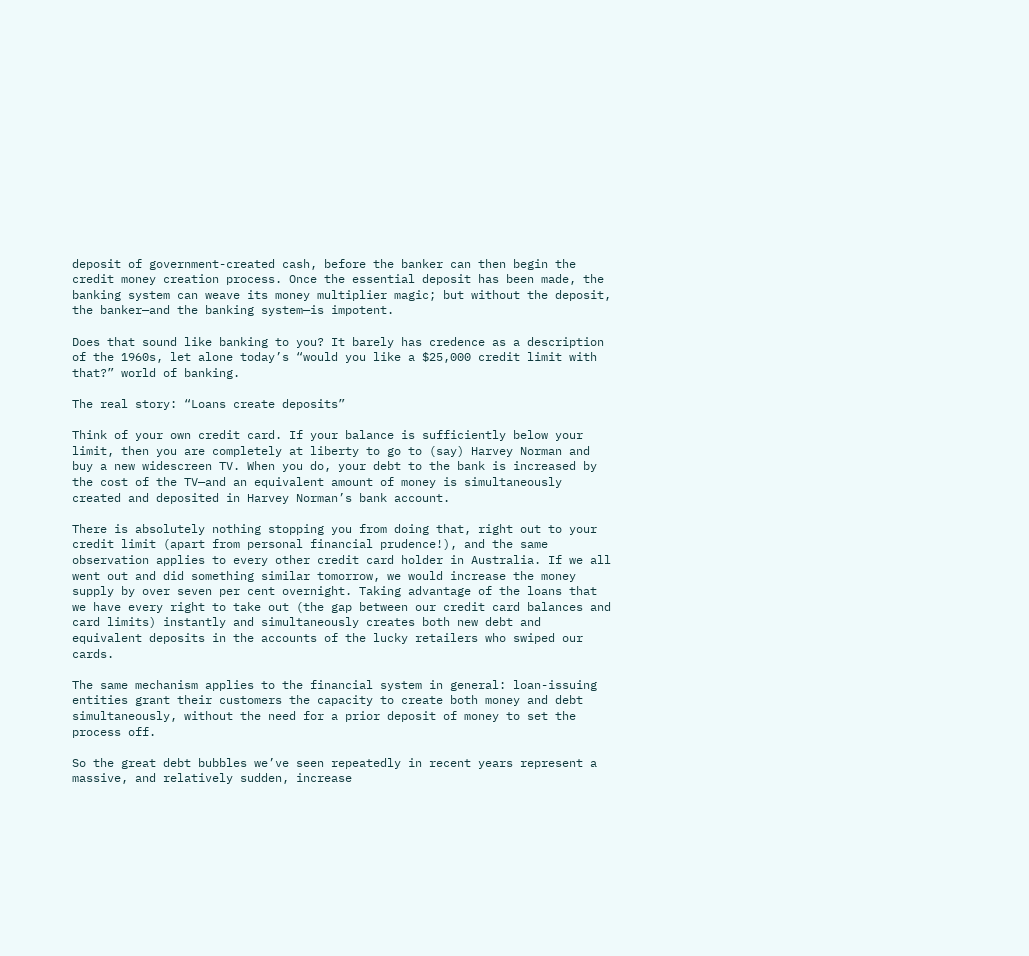deposit of government-created cash, before the banker can then begin the credit money creation process. Once the essential deposit has been made, the banking system can weave its money multiplier magic; but without the deposit, the banker—and the banking system—is impotent.

Does that sound like banking to you? It barely has credence as a description of the 1960s, let alone today’s “would you like a $25,000 credit limit with that?” world of banking.

The real story: “Loans create deposits”

Think of your own credit card. If your balance is sufficiently below your limit, then you are completely at liberty to go to (say) Harvey Norman and buy a new widescreen TV. When you do, your debt to the bank is increased by the cost of the TV—and an equivalent amount of money is simultaneously created and deposited in Harvey Norman’s bank account.

There is absolutely nothing stopping you from doing that, right out to your credit limit (apart from personal financial prudence!), and the same observation applies to every other credit card holder in Australia. If we all went out and did something similar tomorrow, we would increase the money supply by over seven per cent overnight. Taking advantage of the loans that we have every right to take out (the gap between our credit card balances and card limits) instantly and simultaneously creates both new debt and equivalent deposits in the accounts of the lucky retailers who swiped our cards.

The same mechanism applies to the financial system in general: loan-issuing entities grant their customers the capacity to create both money and debt simultaneously, without the need for a prior deposit of money to set the process off.

So the great debt bubbles we’ve seen repeatedly in recent years represent a massive, and relatively sudden, increase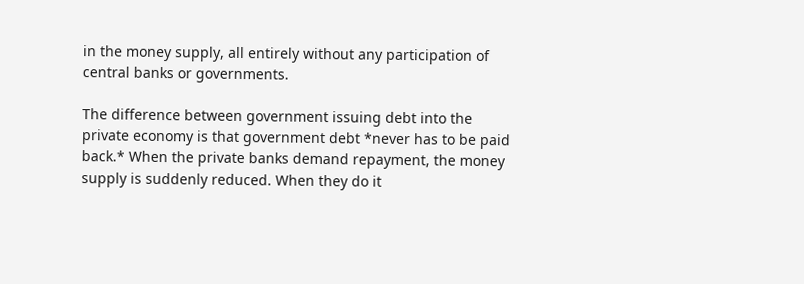in the money supply, all entirely without any participation of central banks or governments.

The difference between government issuing debt into the private economy is that government debt *never has to be paid back.* When the private banks demand repayment, the money supply is suddenly reduced. When they do it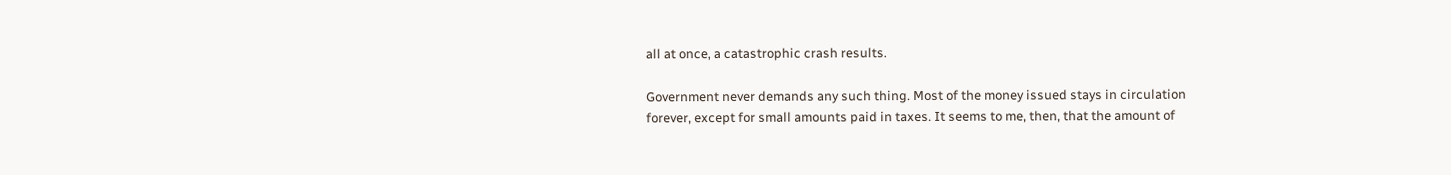all at once, a catastrophic crash results.

Government never demands any such thing. Most of the money issued stays in circulation forever, except for small amounts paid in taxes. It seems to me, then, that the amount of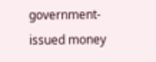government-issued money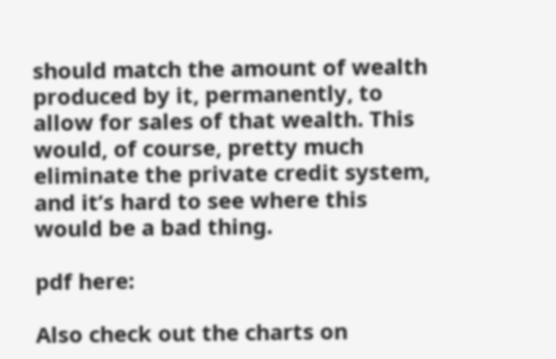should match the amount of wealth produced by it, permanently, to allow for sales of that wealth. This would, of course, pretty much eliminate the private credit system, and it’s hard to see where this would be a bad thing.

pdf here:

Also check out the charts on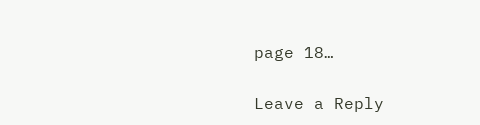page 18…

Leave a Reply